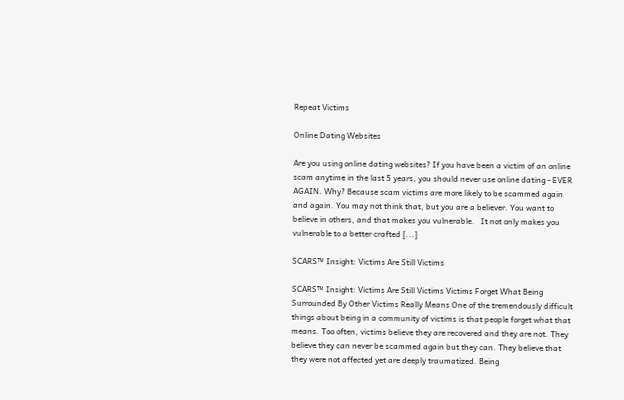Repeat Victims

Online Dating Websites

Are you using online dating websites? If you have been a victim of an online scam anytime in the last 5 years, you should never use online dating - EVER AGAIN. Why? Because scam victims are more likely to be scammed again and again. You may not think that, but you are a believer. You want to believe in others, and that makes you vulnerable.   It not only makes you vulnerable to a better crafted [...]

SCARS™ Insight: Victims Are Still Victims

SCARS™ Insight: Victims Are Still Victims Victims Forget What Being Surrounded By Other Victims Really Means One of the tremendously difficult things about being in a community of victims is that people forget what that means. Too often, victims believe they are recovered and they are not. They believe they can never be scammed again but they can. They believe that they were not affected yet are deeply traumatized. Being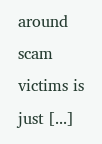around scam victims is just [...]